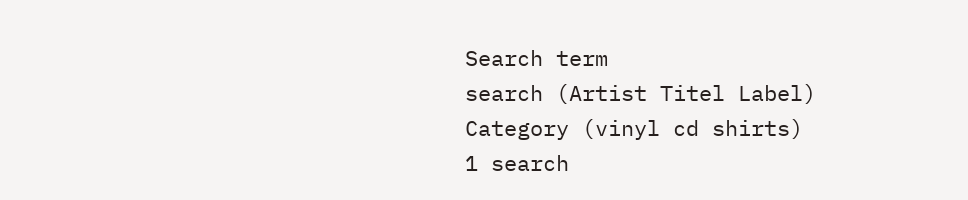Search term
search (Artist Titel Label)
Category (vinyl cd shirts)
1 search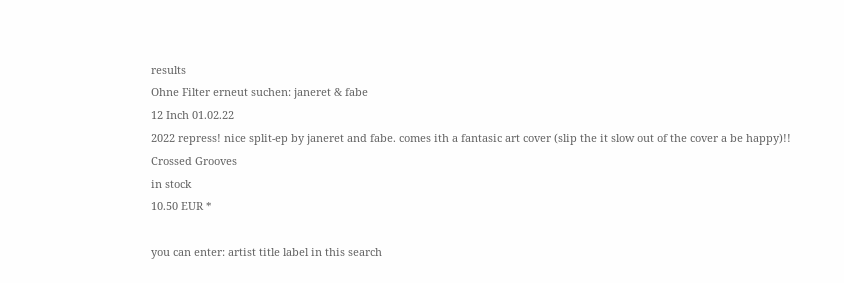results
Ohne Filter erneut suchen: janeret & fabe
12 Inch 01.02.22
2022 repress! nice split-ep by janeret and fabe. comes ith a fantasic art cover (slip the it slow out of the cover a be happy)!!
Crossed Grooves
in stock
10.50 EUR *

you can enter: artist title label in this search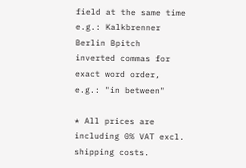field at the same time e.g.: Kalkbrenner Berlin Bpitch
inverted commas for exact word order,
e.g.: "in between"

* All prices are including 0% VAT excl. shipping costs.